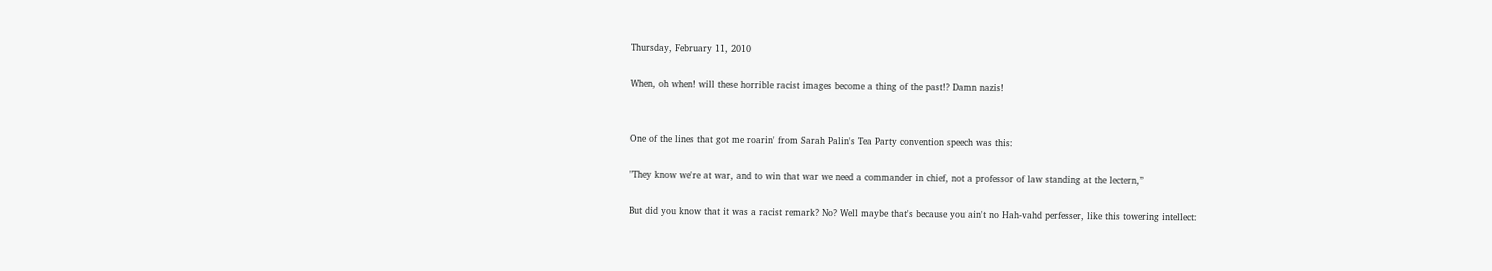Thursday, February 11, 2010

When, oh when! will these horrible racist images become a thing of the past!? Damn nazis!


One of the lines that got me roarin' from Sarah Palin's Tea Party convention speech was this:

"They know we're at war, and to win that war we need a commander in chief, not a professor of law standing at the lectern,”

But did you know that it was a racist remark? No? Well maybe that's because you ain't no Hah-vahd perfesser, like this towering intellect: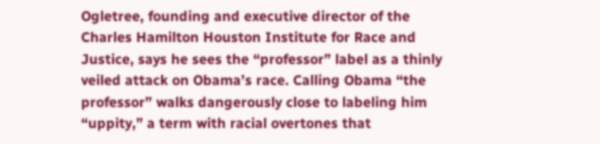Ogletree, founding and executive director of the Charles Hamilton Houston Institute for Race and Justice, says he sees the “professor” label as a thinly veiled attack on Obama’s race. Calling Obama “the professor” walks dangerously close to labeling him “uppity,” a term with racial overtones that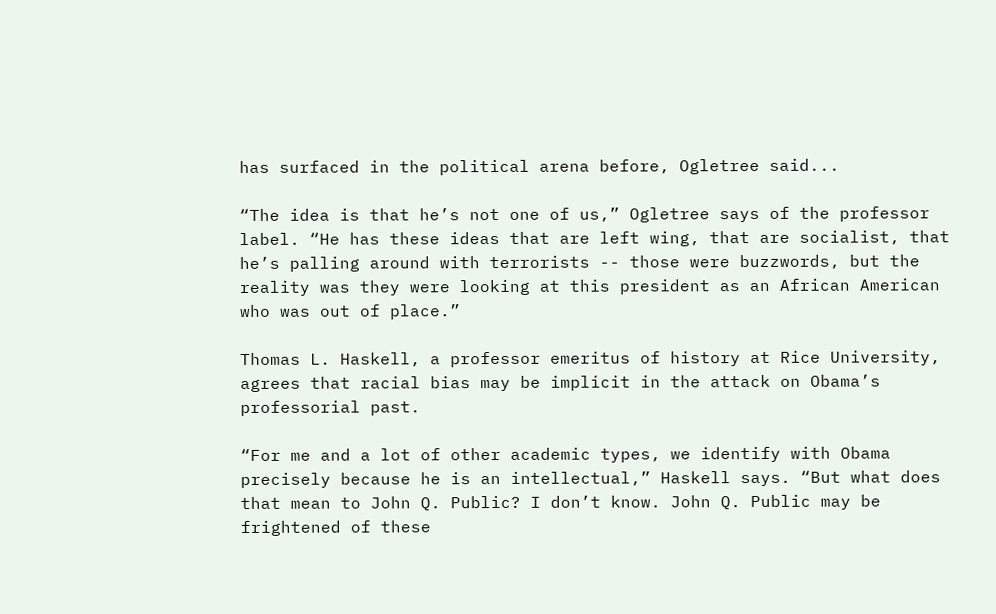has surfaced in the political arena before, Ogletree said...

“The idea is that he’s not one of us,” Ogletree says of the professor label. “He has these ideas that are left wing, that are socialist, that he’s palling around with terrorists -- those were buzzwords, but the reality was they were looking at this president as an African American who was out of place.”

Thomas L. Haskell, a professor emeritus of history at Rice University, agrees that racial bias may be implicit in the attack on Obama’s professorial past.

“For me and a lot of other academic types, we identify with Obama precisely because he is an intellectual,” Haskell says. “But what does that mean to John Q. Public? I don’t know. John Q. Public may be frightened of these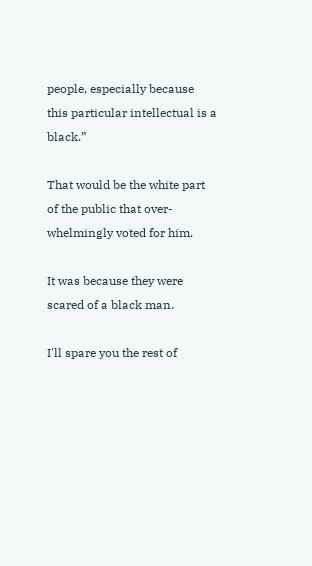people, especially because this particular intellectual is a black.”

That would be the white part of the public that over-whelmingly voted for him.

It was because they were scared of a black man.

I'll spare you the rest of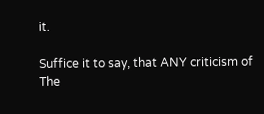it.

Suffice it to say, that ANY criticism of The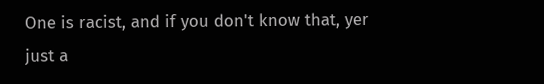One is racist, and if you don't know that, yer just a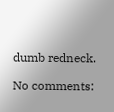dumb redneck.

No comments: